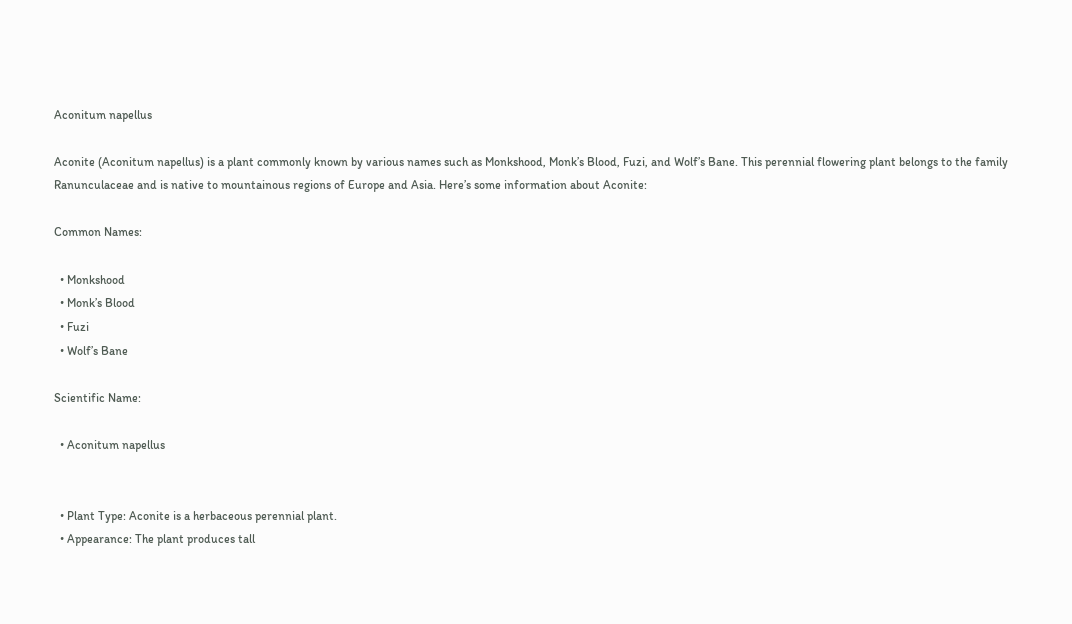Aconitum napellus

Aconite (Aconitum napellus) is a plant commonly known by various names such as Monkshood, Monk’s Blood, Fuzi, and Wolf’s Bane. This perennial flowering plant belongs to the family Ranunculaceae and is native to mountainous regions of Europe and Asia. Here’s some information about Aconite:

Common Names:

  • Monkshood
  • Monk’s Blood
  • Fuzi
  • Wolf’s Bane

Scientific Name:

  • Aconitum napellus


  • Plant Type: Aconite is a herbaceous perennial plant.
  • Appearance: The plant produces tall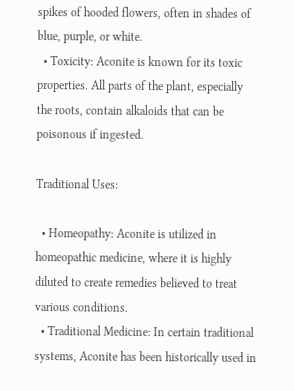spikes of hooded flowers, often in shades of blue, purple, or white.
  • Toxicity: Aconite is known for its toxic properties. All parts of the plant, especially the roots, contain alkaloids that can be poisonous if ingested.

Traditional Uses:

  • Homeopathy: Aconite is utilized in homeopathic medicine, where it is highly diluted to create remedies believed to treat various conditions.
  • Traditional Medicine: In certain traditional systems, Aconite has been historically used in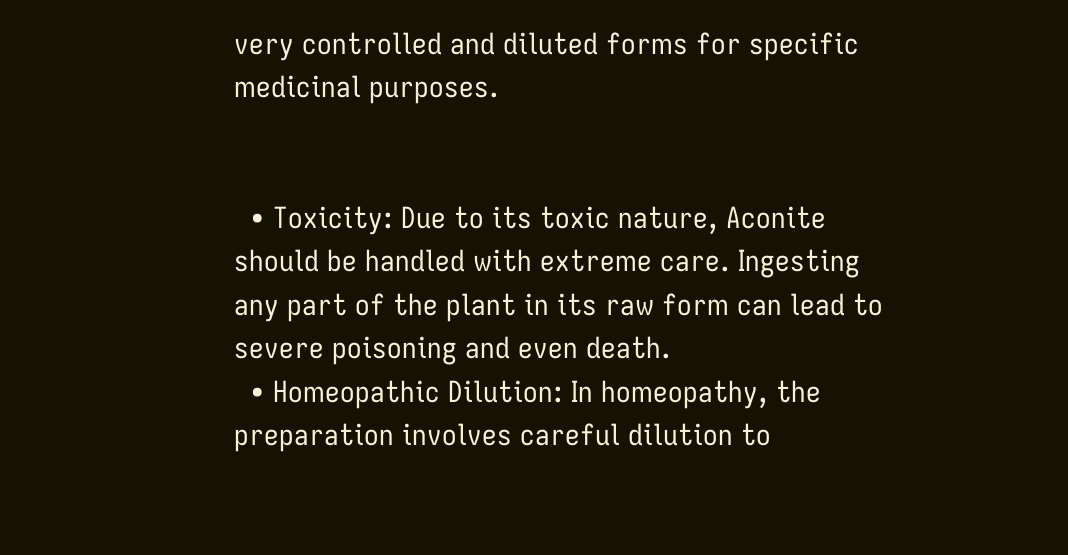very controlled and diluted forms for specific medicinal purposes.


  • Toxicity: Due to its toxic nature, Aconite should be handled with extreme care. Ingesting any part of the plant in its raw form can lead to severe poisoning and even death.
  • Homeopathic Dilution: In homeopathy, the preparation involves careful dilution to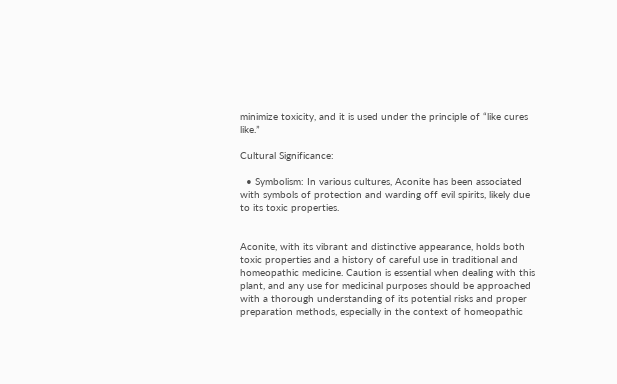minimize toxicity, and it is used under the principle of “like cures like.”

Cultural Significance:

  • Symbolism: In various cultures, Aconite has been associated with symbols of protection and warding off evil spirits, likely due to its toxic properties.


Aconite, with its vibrant and distinctive appearance, holds both toxic properties and a history of careful use in traditional and homeopathic medicine. Caution is essential when dealing with this plant, and any use for medicinal purposes should be approached with a thorough understanding of its potential risks and proper preparation methods, especially in the context of homeopathic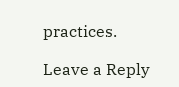practices.

Leave a Reply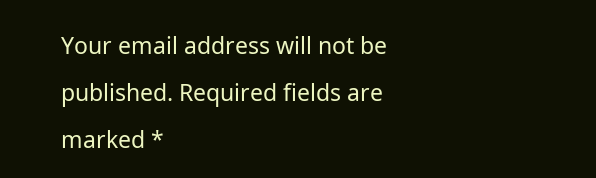Your email address will not be published. Required fields are marked *